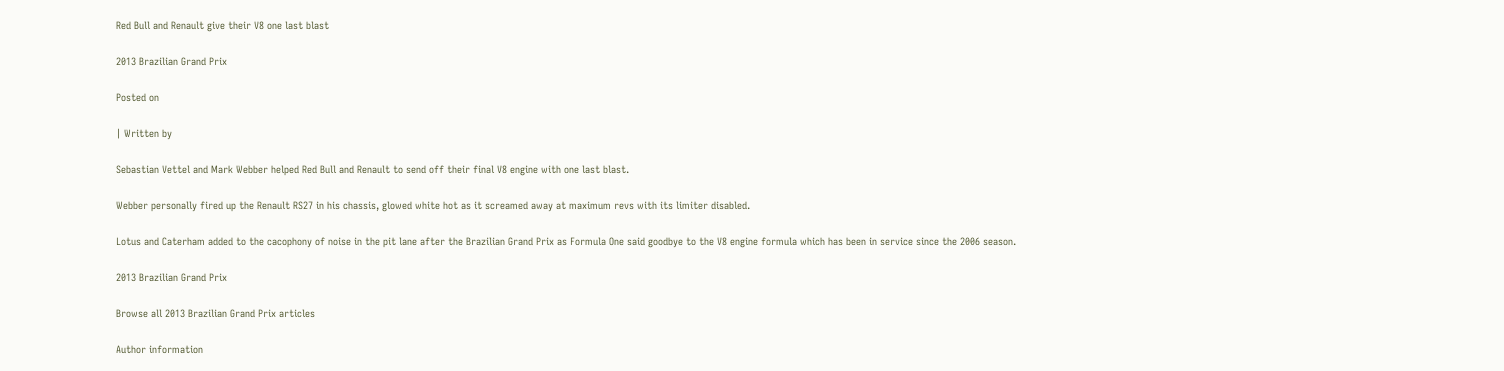Red Bull and Renault give their V8 one last blast

2013 Brazilian Grand Prix

Posted on

| Written by

Sebastian Vettel and Mark Webber helped Red Bull and Renault to send off their final V8 engine with one last blast.

Webber personally fired up the Renault RS27 in his chassis, glowed white hot as it screamed away at maximum revs with its limiter disabled.

Lotus and Caterham added to the cacophony of noise in the pit lane after the Brazilian Grand Prix as Formula One said goodbye to the V8 engine formula which has been in service since the 2006 season.

2013 Brazilian Grand Prix

Browse all 2013 Brazilian Grand Prix articles

Author information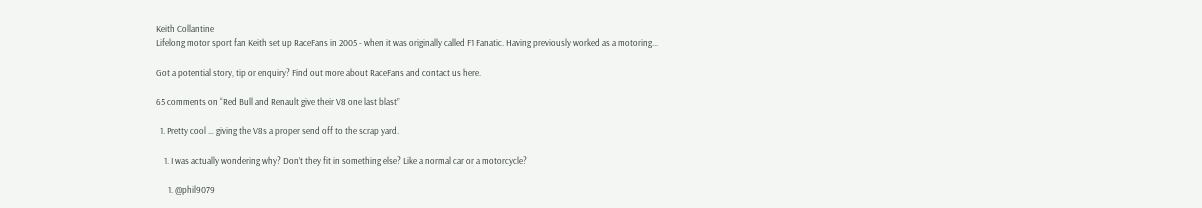Keith Collantine
Lifelong motor sport fan Keith set up RaceFans in 2005 - when it was originally called F1 Fanatic. Having previously worked as a motoring...

Got a potential story, tip or enquiry? Find out more about RaceFans and contact us here.

65 comments on “Red Bull and Renault give their V8 one last blast”

  1. Pretty cool … giving the V8s a proper send off to the scrap yard.

    1. I was actually wondering why? Don’t they fit in something else? Like a normal car or a motorcycle?

      1. @phil9079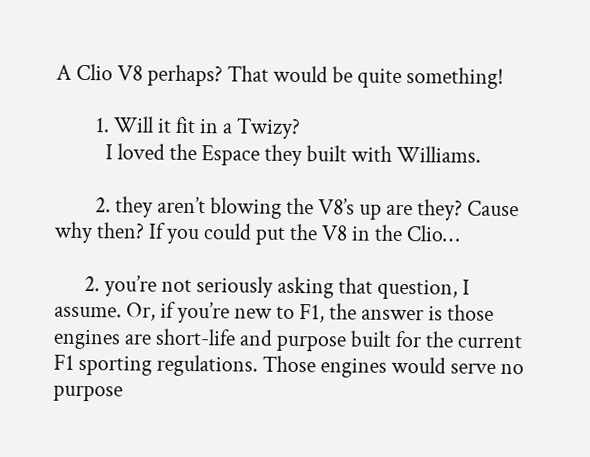A Clio V8 perhaps? That would be quite something!

        1. Will it fit in a Twizy?
          I loved the Espace they built with Williams.

        2. they aren’t blowing the V8’s up are they? Cause why then? If you could put the V8 in the Clio…

      2. you’re not seriously asking that question, I assume. Or, if you’re new to F1, the answer is those engines are short-life and purpose built for the current F1 sporting regulations. Those engines would serve no purpose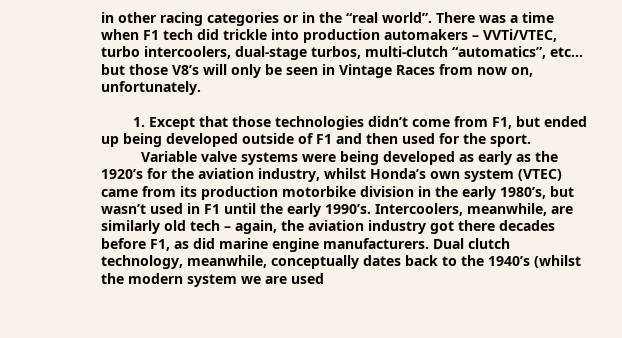in other racing categories or in the “real world”. There was a time when F1 tech did trickle into production automakers – VVTi/VTEC, turbo intercoolers, dual-stage turbos, multi-clutch “automatics”, etc… but those V8’s will only be seen in Vintage Races from now on, unfortunately.

        1. Except that those technologies didn’t come from F1, but ended up being developed outside of F1 and then used for the sport.
          Variable valve systems were being developed as early as the 1920’s for the aviation industry, whilst Honda’s own system (VTEC) came from its production motorbike division in the early 1980’s, but wasn’t used in F1 until the early 1990’s. Intercoolers, meanwhile, are similarly old tech – again, the aviation industry got there decades before F1, as did marine engine manufacturers. Dual clutch technology, meanwhile, conceptually dates back to the 1940’s (whilst the modern system we are used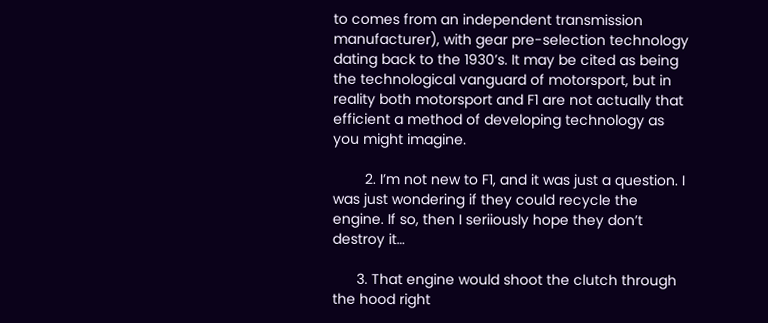to comes from an independent transmission manufacturer), with gear pre-selection technology dating back to the 1930’s. It may be cited as being the technological vanguard of motorsport, but in reality both motorsport and F1 are not actually that efficient a method of developing technology as you might imagine.

        2. I’m not new to F1, and it was just a question. I was just wondering if they could recycle the engine. If so, then I seriiously hope they don’t destroy it…

      3. That engine would shoot the clutch through the hood right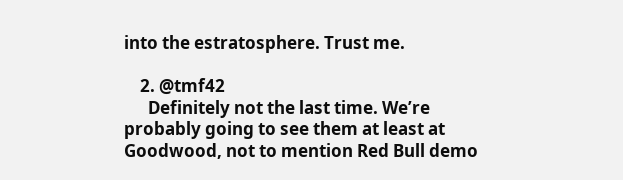into the estratosphere. Trust me.

    2. @tmf42
      Definitely not the last time. We’re probably going to see them at least at Goodwood, not to mention Red Bull demo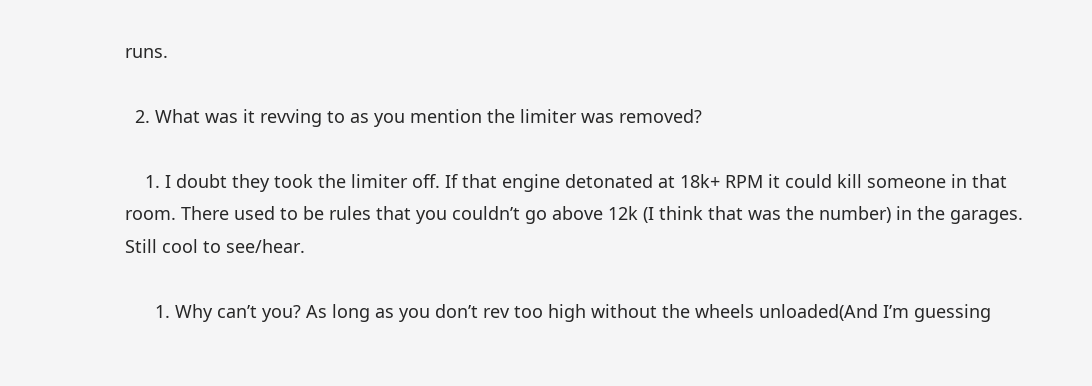runs.

  2. What was it revving to as you mention the limiter was removed?

    1. I doubt they took the limiter off. If that engine detonated at 18k+ RPM it could kill someone in that room. There used to be rules that you couldn’t go above 12k (I think that was the number) in the garages. Still cool to see/hear.

      1. Why can’t you? As long as you don’t rev too high without the wheels unloaded(And I’m guessing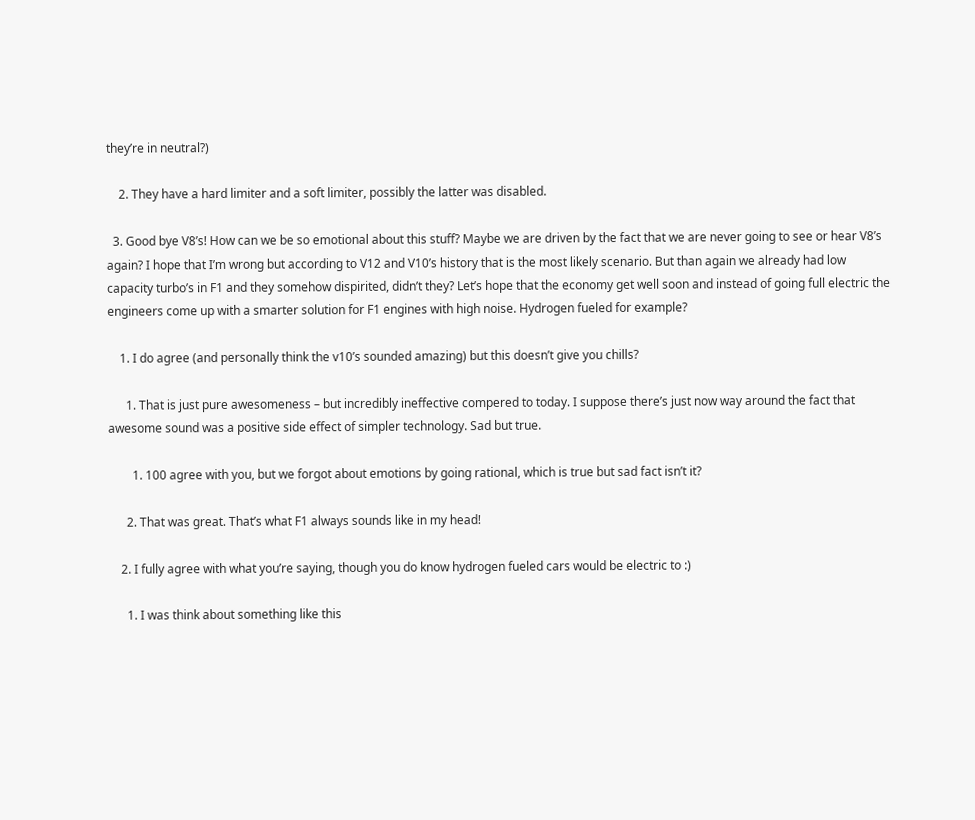they’re in neutral?)

    2. They have a hard limiter and a soft limiter, possibly the latter was disabled.

  3. Good bye V8’s! How can we be so emotional about this stuff? Maybe we are driven by the fact that we are never going to see or hear V8’s again? I hope that I’m wrong but according to V12 and V10’s history that is the most likely scenario. But than again we already had low capacity turbo’s in F1 and they somehow dispirited, didn’t they? Let’s hope that the economy get well soon and instead of going full electric the engineers come up with a smarter solution for F1 engines with high noise. Hydrogen fueled for example?

    1. I do agree (and personally think the v10’s sounded amazing) but this doesn’t give you chills?

      1. That is just pure awesomeness – but incredibly ineffective compered to today. I suppose there’s just now way around the fact that awesome sound was a positive side effect of simpler technology. Sad but true.

        1. 100 agree with you, but we forgot about emotions by going rational, which is true but sad fact isn’t it?

      2. That was great. That’s what F1 always sounds like in my head!

    2. I fully agree with what you’re saying, though you do know hydrogen fueled cars would be electric to :)

      1. I was think about something like this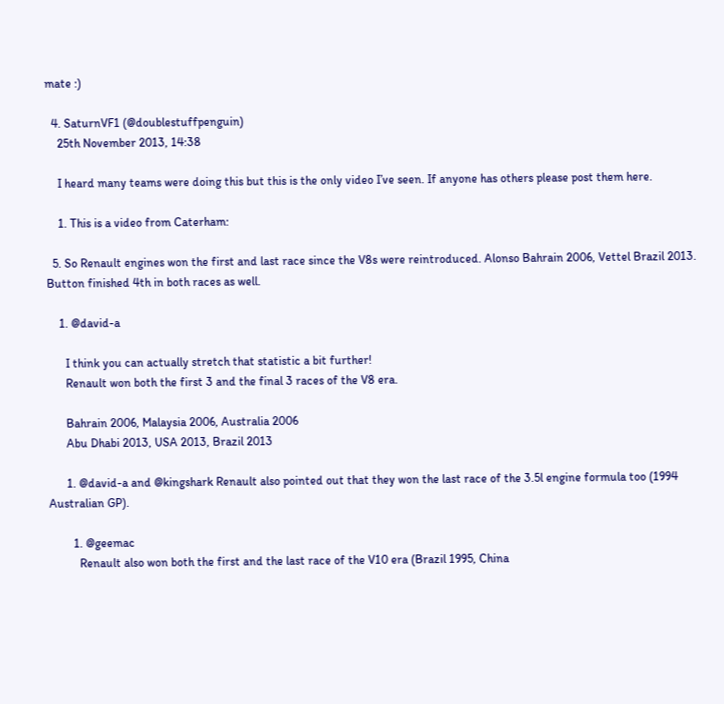mate :)

  4. SaturnVF1 (@doublestuffpenguin)
    25th November 2013, 14:38

    I heard many teams were doing this but this is the only video I’ve seen. If anyone has others please post them here.

    1. This is a video from Caterham:

  5. So Renault engines won the first and last race since the V8s were reintroduced. Alonso Bahrain 2006, Vettel Brazil 2013. Button finished 4th in both races as well.

    1. @david-a

      I think you can actually stretch that statistic a bit further!
      Renault won both the first 3 and the final 3 races of the V8 era.

      Bahrain 2006, Malaysia 2006, Australia 2006
      Abu Dhabi 2013, USA 2013, Brazil 2013

      1. @david-a and @kingshark Renault also pointed out that they won the last race of the 3.5l engine formula too (1994 Australian GP).

        1. @geemac
          Renault also won both the first and the last race of the V10 era (Brazil 1995, China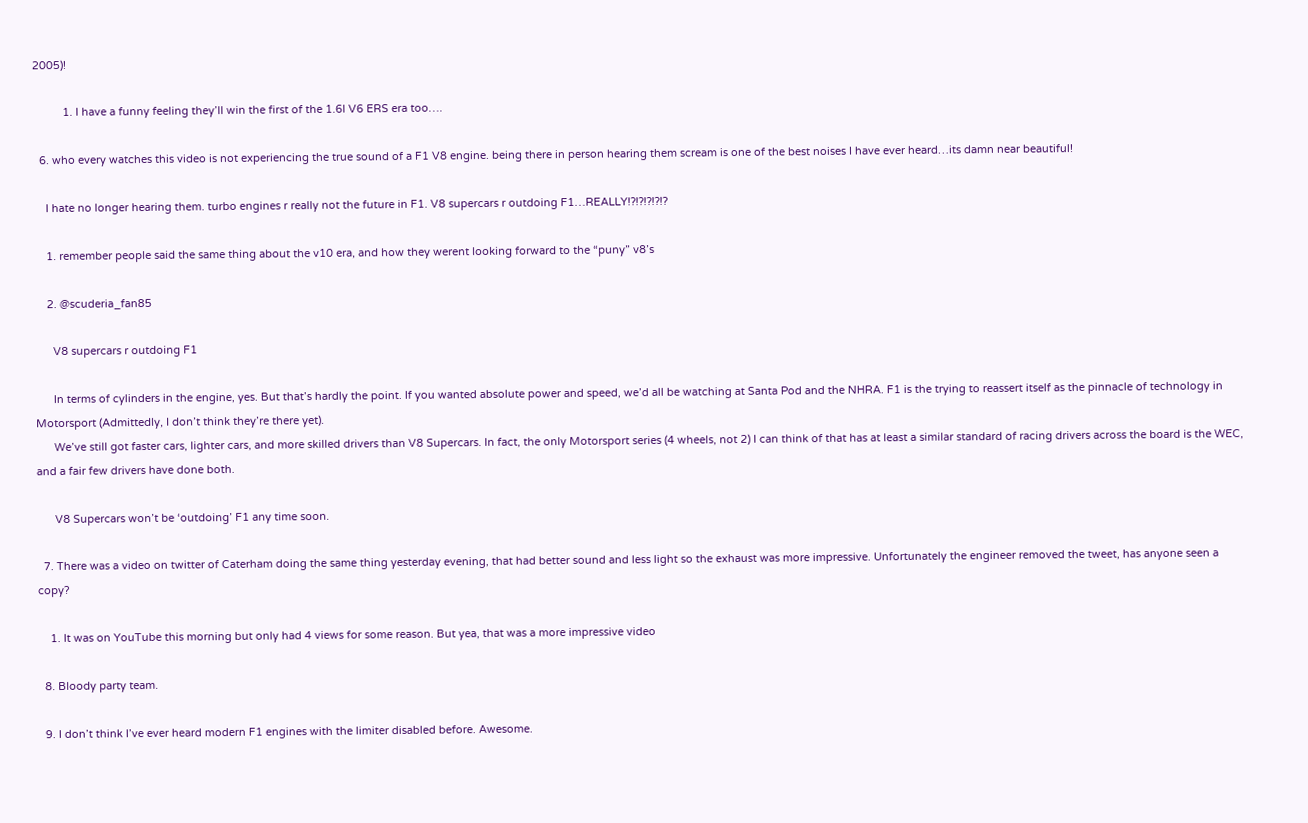2005)!

          1. I have a funny feeling they’ll win the first of the 1.6l V6 ERS era too….

  6. who every watches this video is not experiencing the true sound of a F1 V8 engine. being there in person hearing them scream is one of the best noises I have ever heard…its damn near beautiful!

    I hate no longer hearing them. turbo engines r really not the future in F1. V8 supercars r outdoing F1…REALLY!?!?!?!?!?

    1. remember people said the same thing about the v10 era, and how they werent looking forward to the “puny” v8’s

    2. @scuderia_fan85

      V8 supercars r outdoing F1

      In terms of cylinders in the engine, yes. But that’s hardly the point. If you wanted absolute power and speed, we’d all be watching at Santa Pod and the NHRA. F1 is the trying to reassert itself as the pinnacle of technology in Motorsport (Admittedly, I don’t think they’re there yet).
      We’ve still got faster cars, lighter cars, and more skilled drivers than V8 Supercars. In fact, the only Motorsport series (4 wheels, not 2) I can think of that has at least a similar standard of racing drivers across the board is the WEC, and a fair few drivers have done both.

      V8 Supercars won’t be ‘outdoing’ F1 any time soon.

  7. There was a video on twitter of Caterham doing the same thing yesterday evening, that had better sound and less light so the exhaust was more impressive. Unfortunately the engineer removed the tweet, has anyone seen a copy?

    1. It was on YouTube this morning but only had 4 views for some reason. But yea, that was a more impressive video

  8. Bloody party team.

  9. I don’t think I’ve ever heard modern F1 engines with the limiter disabled before. Awesome.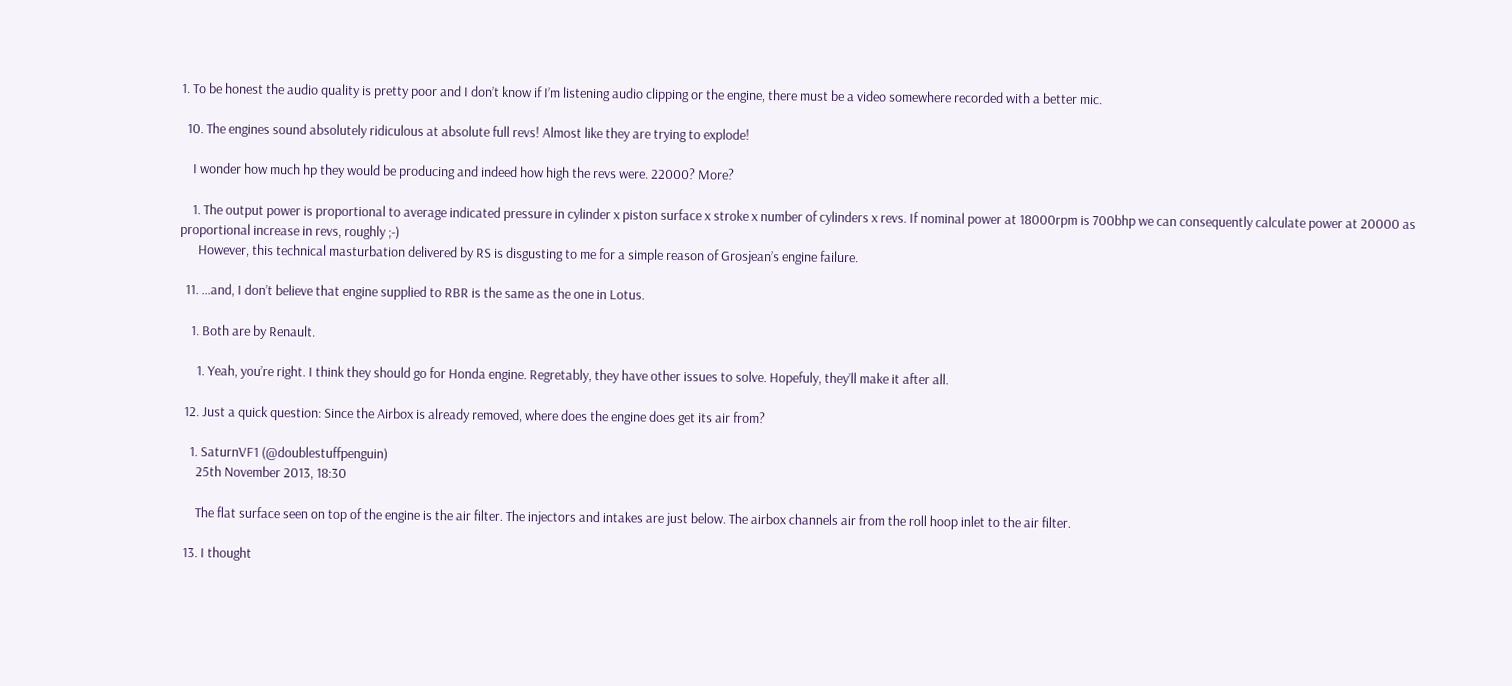1. To be honest the audio quality is pretty poor and I don’t know if I’m listening audio clipping or the engine, there must be a video somewhere recorded with a better mic.

  10. The engines sound absolutely ridiculous at absolute full revs! Almost like they are trying to explode!

    I wonder how much hp they would be producing and indeed how high the revs were. 22000? More?

    1. The output power is proportional to average indicated pressure in cylinder x piston surface x stroke x number of cylinders x revs. If nominal power at 18000rpm is 700bhp we can consequently calculate power at 20000 as proportional increase in revs, roughly ;-)
      However, this technical masturbation delivered by RS is disgusting to me for a simple reason of Grosjean’s engine failure.

  11. …and, I don’t believe that engine supplied to RBR is the same as the one in Lotus.

    1. Both are by Renault.

      1. Yeah, you’re right. I think they should go for Honda engine. Regretably, they have other issues to solve. Hopefuly, they’ll make it after all.

  12. Just a quick question: Since the Airbox is already removed, where does the engine does get its air from?

    1. SaturnVF1 (@doublestuffpenguin)
      25th November 2013, 18:30

      The flat surface seen on top of the engine is the air filter. The injectors and intakes are just below. The airbox channels air from the roll hoop inlet to the air filter.

  13. I thought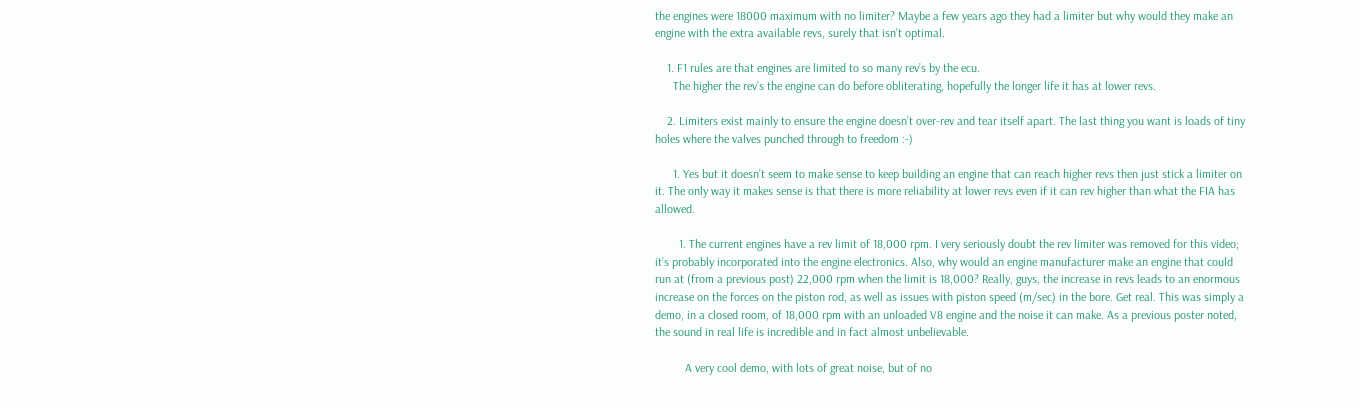the engines were 18000 maximum with no limiter? Maybe a few years ago they had a limiter but why would they make an engine with the extra available revs, surely that isn’t optimal.

    1. F1 rules are that engines are limited to so many rev’s by the ecu.
      The higher the rev’s the engine can do before obliterating, hopefully the longer life it has at lower revs.

    2. Limiters exist mainly to ensure the engine doesn’t over-rev and tear itself apart. The last thing you want is loads of tiny holes where the valves punched through to freedom :-)

      1. Yes but it doesn’t seem to make sense to keep building an engine that can reach higher revs then just stick a limiter on it. The only way it makes sense is that there is more reliability at lower revs even if it can rev higher than what the FIA has allowed.

        1. The current engines have a rev limit of 18,000 rpm. I very seriously doubt the rev limiter was removed for this video; it’s probably incorporated into the engine electronics. Also, why would an engine manufacturer make an engine that could run at (from a previous post) 22,000 rpm when the limit is 18,000? Really, guys, the increase in revs leads to an enormous increase on the forces on the piston rod, as well as issues with piston speed (m/sec) in the bore. Get real. This was simply a demo, in a closed room, of 18,000 rpm with an unloaded V8 engine and the noise it can make. As a previous poster noted, the sound in real life is incredible and in fact almost unbelievable.

          A very cool demo, with lots of great noise, but of no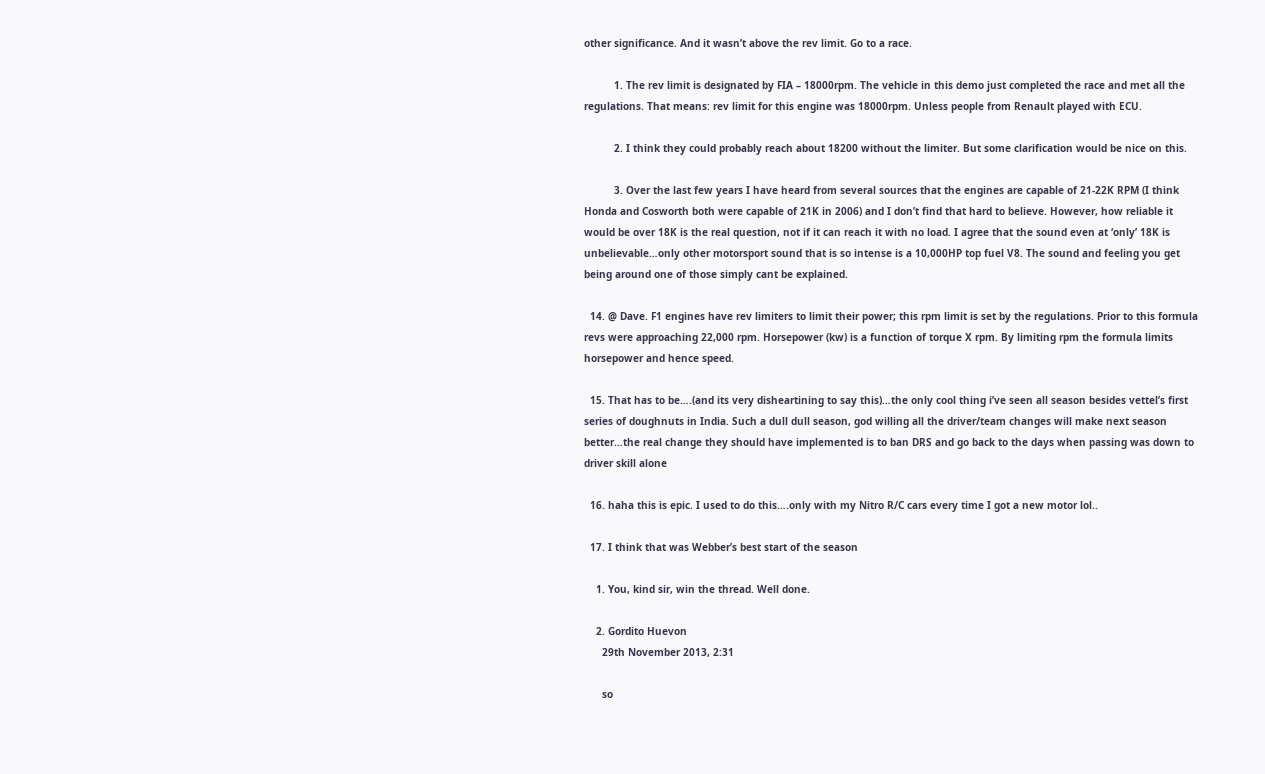other significance. And it wasn’t above the rev limit. Go to a race.

          1. The rev limit is designated by FIA – 18000rpm. The vehicle in this demo just completed the race and met all the regulations. That means: rev limit for this engine was 18000rpm. Unless people from Renault played with ECU.

          2. I think they could probably reach about 18200 without the limiter. But some clarification would be nice on this.

          3. Over the last few years I have heard from several sources that the engines are capable of 21-22K RPM (I think Honda and Cosworth both were capable of 21K in 2006) and I don’t find that hard to believe. However, how reliable it would be over 18K is the real question, not if it can reach it with no load. I agree that the sound even at ‘only’ 18K is unbelievable…only other motorsport sound that is so intense is a 10,000HP top fuel V8. The sound and feeling you get being around one of those simply cant be explained.

  14. @ Dave. F1 engines have rev limiters to limit their power; this rpm limit is set by the regulations. Prior to this formula revs were approaching 22,000 rpm. Horsepower (kw) is a function of torque X rpm. By limiting rpm the formula limits horsepower and hence speed.

  15. That has to be….(and its very disheartining to say this)…the only cool thing i’ve seen all season besides vettel’s first series of doughnuts in India. Such a dull dull season, god willing all the driver/team changes will make next season better…the real change they should have implemented is to ban DRS and go back to the days when passing was down to driver skill alone

  16. haha this is epic. I used to do this….only with my Nitro R/C cars every time I got a new motor lol..

  17. I think that was Webber’s best start of the season

    1. You, kind sir, win the thread. Well done.

    2. Gordito Huevon
      29th November 2013, 2:31

      so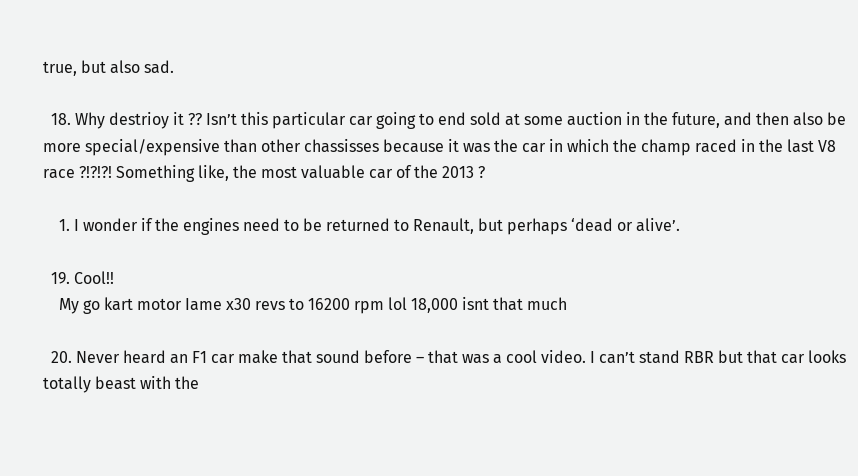true, but also sad.

  18. Why destrioy it ?? Isn’t this particular car going to end sold at some auction in the future, and then also be more special/expensive than other chassisses because it was the car in which the champ raced in the last V8 race ?!?!?! Something like, the most valuable car of the 2013 ?

    1. I wonder if the engines need to be returned to Renault, but perhaps ‘dead or alive’.

  19. Cool!!
    My go kart motor Iame x30 revs to 16200 rpm lol 18,000 isnt that much

  20. Never heard an F1 car make that sound before – that was a cool video. I can’t stand RBR but that car looks totally beast with the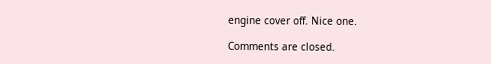engine cover off. Nice one.

Comments are closed.